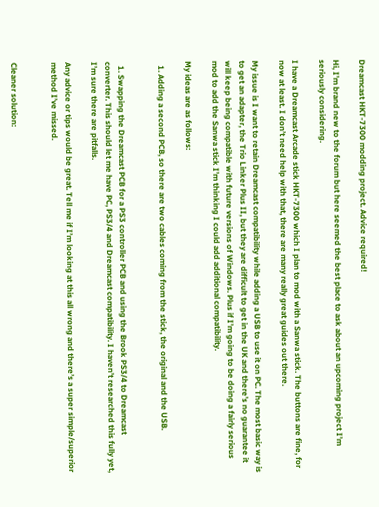Dreamcast HKT-7300 modding project. Advice required!

Hi, I’m brand new to the forum but here seemed the best place to ask about an upcoming project I’m seriously considering.

I have a Dreamcast Arcade stick HKT-7300 which I plan to mod with a Sanwa stick. The buttons are fine, for now at least. I don’t need help with that, there are many really great guides out there.

My issue is I want to retain Dreamcast compatibility while adding a USB to use it on PC. The most basic way is to get an adapter, the Trio Linker Plus II, but they are difficult to get in the UK and there’s no guarantee it will keep being compatible with future versions of Windows. Plus if I’m going to be doing a fairly serious mod to add the Sanwa stick I’m thinking I could add additional compatibility.

My ideas are as follows:

  1. Adding a second PCB, so there are two cables coming from the stick, the original and the USB.


  1. Swapping the Dreamcast PCB for a PS3 controller PCB and using the Brook PS3/4 to Dreamcast converter. This should let me have PC, PS3/4 and Dreamcast compatibility. I haven’t researched this fully yet, I’m sure there are pitfalls.

Any advice or tips would be great. Tell me if I’m looking at this all wrong and there’s a super simple/superior method I’ve missed.


Cleaner solution: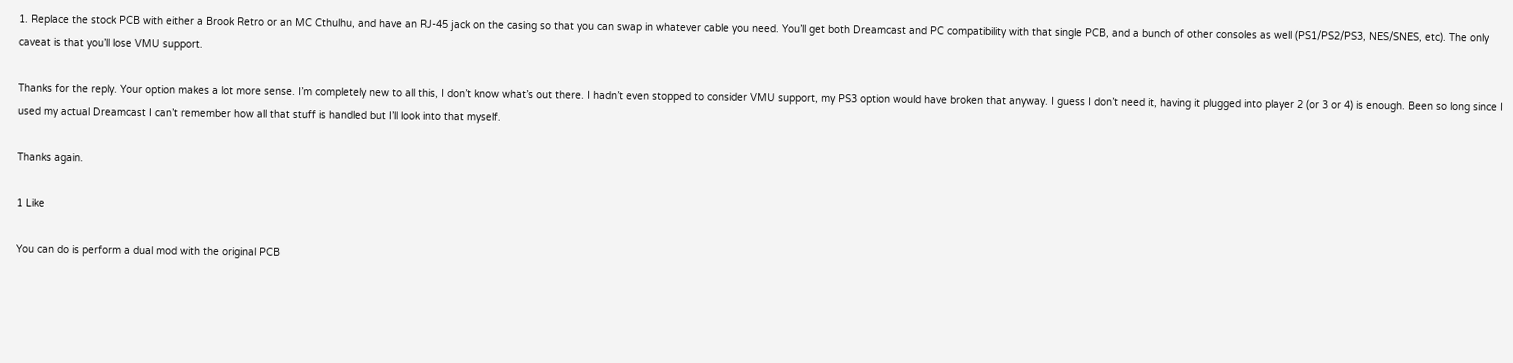1. Replace the stock PCB with either a Brook Retro or an MC Cthulhu, and have an RJ-45 jack on the casing so that you can swap in whatever cable you need. You’ll get both Dreamcast and PC compatibility with that single PCB, and a bunch of other consoles as well (PS1/PS2/PS3, NES/SNES, etc). The only caveat is that you’ll lose VMU support.

Thanks for the reply. Your option makes a lot more sense. I’m completely new to all this, I don’t know what’s out there. I hadn’t even stopped to consider VMU support, my PS3 option would have broken that anyway. I guess I don’t need it, having it plugged into player 2 (or 3 or 4) is enough. Been so long since I used my actual Dreamcast I can’t remember how all that stuff is handled but I’ll look into that myself.

Thanks again.

1 Like

You can do is perform a dual mod with the original PCB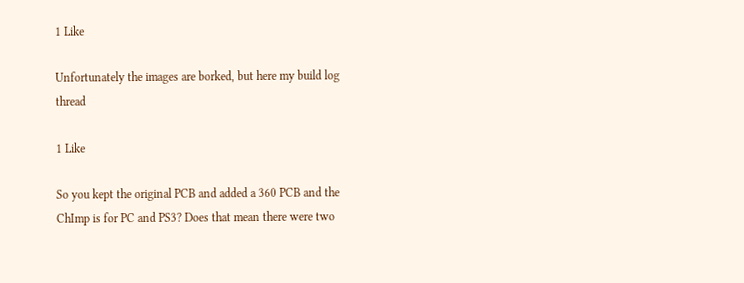1 Like

Unfortunately the images are borked, but here my build log thread

1 Like

So you kept the original PCB and added a 360 PCB and the ChImp is for PC and PS3? Does that mean there were two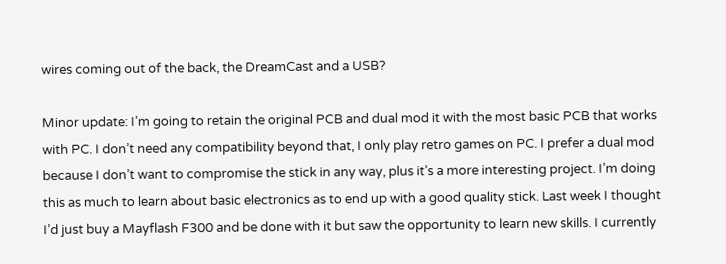wires coming out of the back, the DreamCast and a USB?

Minor update: I’m going to retain the original PCB and dual mod it with the most basic PCB that works with PC. I don’t need any compatibility beyond that, I only play retro games on PC. I prefer a dual mod because I don’t want to compromise the stick in any way, plus it’s a more interesting project. I’m doing this as much to learn about basic electronics as to end up with a good quality stick. Last week I thought I’d just buy a Mayflash F300 and be done with it but saw the opportunity to learn new skills. I currently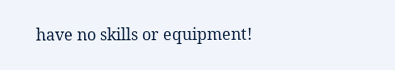have no skills or equipment!